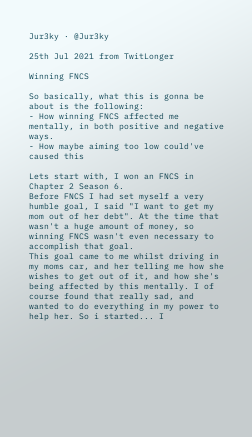Jur3ky · @Jur3ky

25th Jul 2021 from TwitLonger

Winning FNCS

So basically, what this is gonna be about is the following:
- How winning FNCS affected me mentally, in both positive and negative ways.
- How maybe aiming too low could've caused this

Lets start with, I won an FNCS in Chapter 2 Season 6.
Before FNCS I had set myself a very humble goal, I said "I want to get my mom out of her debt". At the time that wasn't a huge amount of money, so winning FNCS wasn't even necessary to accomplish that goal.
This goal came to me whilst driving in my moms car, and her telling me how she wishes to get out of it, and how she's being affected by this mentally. I of course found that really sad, and wanted to do everything in my power to help her. So i started... I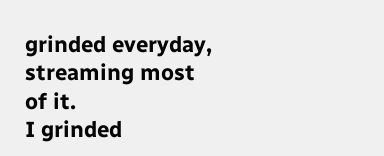grinded everyday, streaming most of it.
I grinded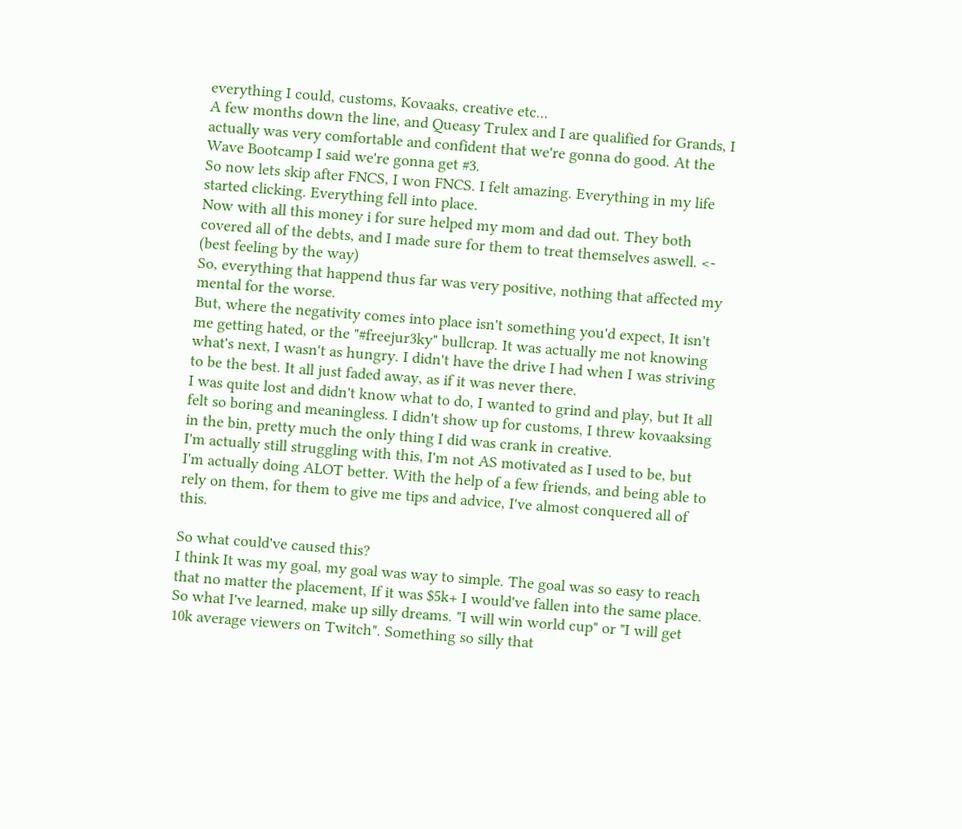everything I could, customs, Kovaaks, creative etc...
A few months down the line, and Queasy Trulex and I are qualified for Grands, I actually was very comfortable and confident that we're gonna do good. At the Wave Bootcamp I said we're gonna get #3.
So now lets skip after FNCS, I won FNCS. I felt amazing. Everything in my life started clicking. Everything fell into place.
Now with all this money i for sure helped my mom and dad out. They both covered all of the debts, and I made sure for them to treat themselves aswell. <- (best feeling by the way)
So, everything that happend thus far was very positive, nothing that affected my mental for the worse.
But, where the negativity comes into place isn't something you'd expect, It isn't me getting hated, or the "#freejur3ky" bullcrap. It was actually me not knowing what's next, I wasn't as hungry. I didn't have the drive I had when I was striving to be the best. It all just faded away, as if it was never there.
I was quite lost and didn't know what to do, I wanted to grind and play, but It all felt so boring and meaningless. I didn't show up for customs, I threw kovaaksing in the bin, pretty much the only thing I did was crank in creative.
I'm actually still struggling with this, I'm not AS motivated as I used to be, but I'm actually doing ALOT better. With the help of a few friends, and being able to rely on them, for them to give me tips and advice, I've almost conquered all of this.

So what could've caused this?
I think It was my goal, my goal was way to simple. The goal was so easy to reach that no matter the placement, If it was $5k+ I would've fallen into the same place. So what I've learned, make up silly dreams. "I will win world cup" or "I will get 10k average viewers on Twitch". Something so silly that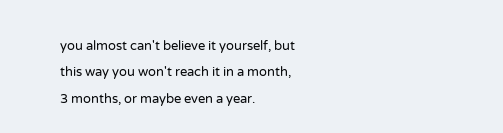you almost can't believe it yourself, but this way you won't reach it in a month, 3 months, or maybe even a year.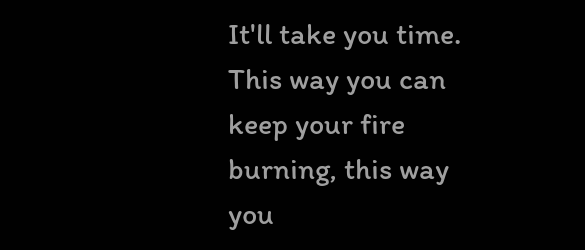It'll take you time. This way you can keep your fire burning, this way you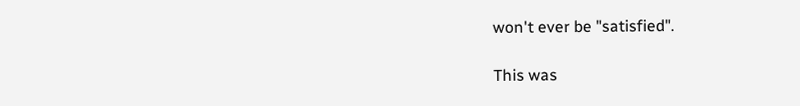won't ever be "satisfied".

This was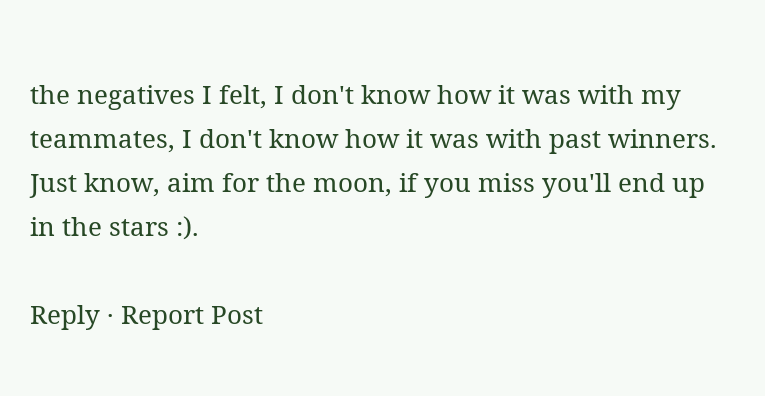the negatives I felt, I don't know how it was with my teammates, I don't know how it was with past winners. Just know, aim for the moon, if you miss you'll end up in the stars :).

Reply · Report Post